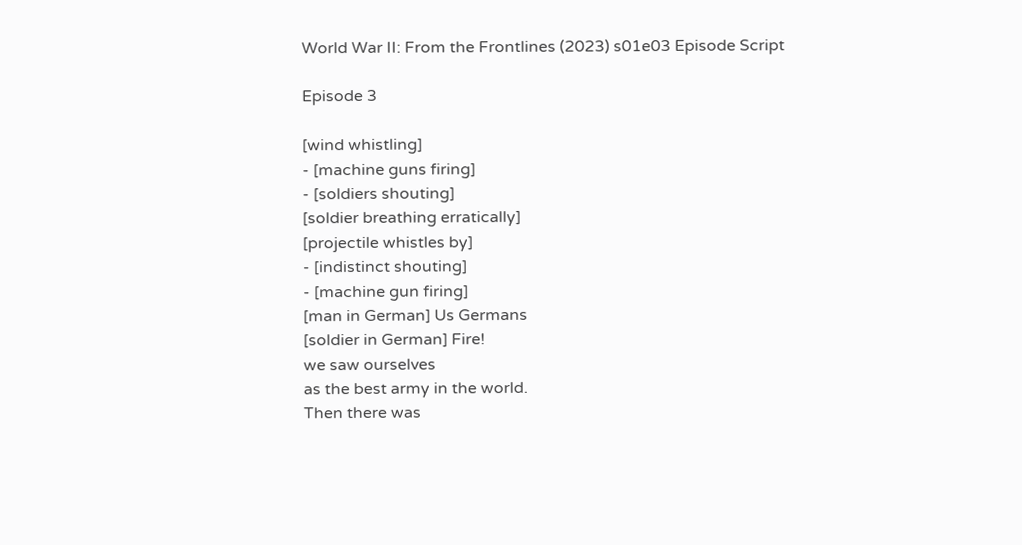World War II: From the Frontlines (2023) s01e03 Episode Script

Episode 3

[wind whistling]
- [machine guns firing]
- [soldiers shouting]
[soldier breathing erratically]
[projectile whistles by]
- [indistinct shouting]
- [machine gun firing]
[man in German] Us Germans
[soldier in German] Fire!
we saw ourselves
as the best army in the world.
Then there was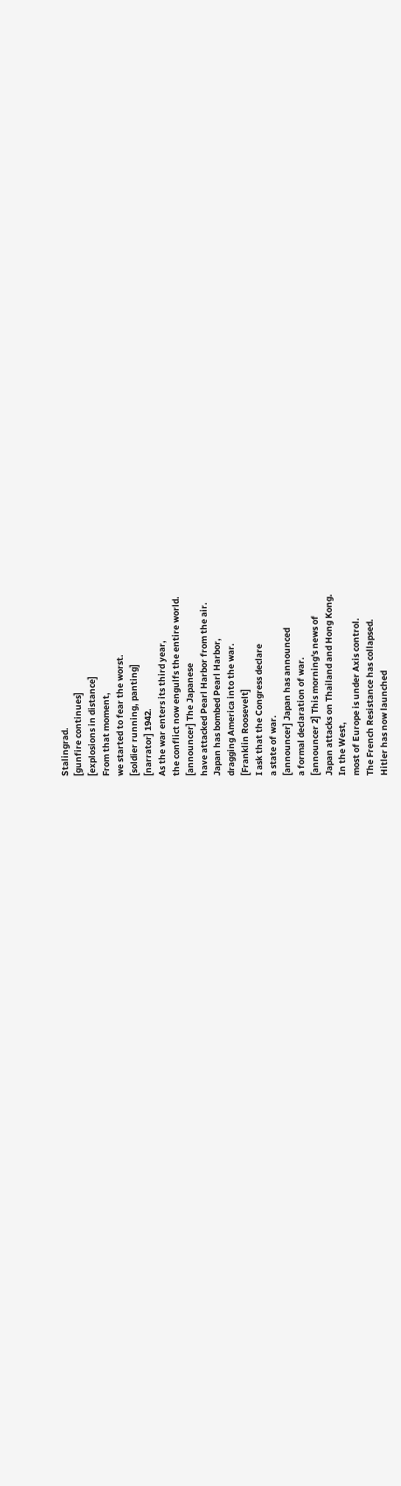Stalingrad.
[gunfire continues]
[explosions in distance]
From that moment,
we started to fear the worst.
[soldier running, panting]
[narrator] 1942.
As the war enters its third year,
the conflict now engulfs the entire world.
[announcer] The Japanese
have attacked Pearl Harbor from the air.
Japan has bombed Pearl Harbor,
dragging America into the war.
[Franklin Roosevelt]
I ask that the Congress declare
a state of war.
[announcer] Japan has announced
a formal declaration of war.
[announcer 2] This morning's news of
Japan attacks on Thailand and Hong Kong.
In the West,
most of Europe is under Axis control.
The French Resistance has collapsed.
Hitler has now launched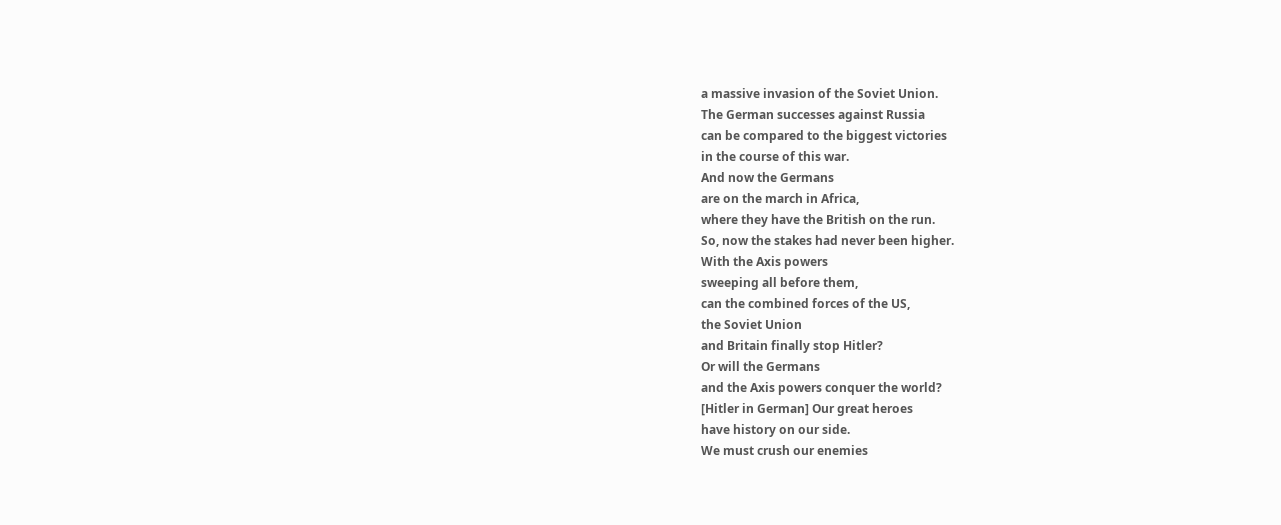a massive invasion of the Soviet Union.
The German successes against Russia
can be compared to the biggest victories
in the course of this war.
And now the Germans
are on the march in Africa,
where they have the British on the run.
So, now the stakes had never been higher.
With the Axis powers
sweeping all before them,
can the combined forces of the US,
the Soviet Union
and Britain finally stop Hitler?
Or will the Germans
and the Axis powers conquer the world?
[Hitler in German] Our great heroes
have history on our side.
We must crush our enemies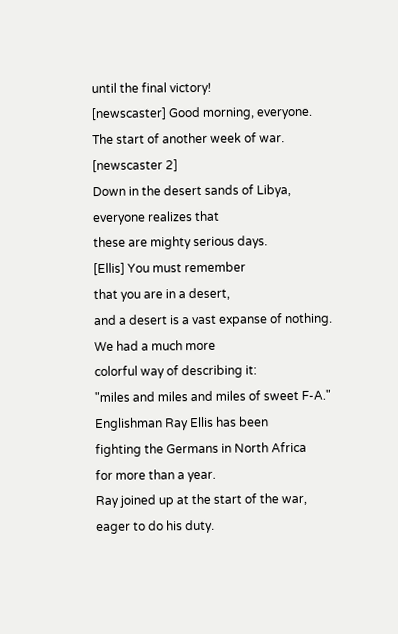until the final victory!
[newscaster] Good morning, everyone.
The start of another week of war.
[newscaster 2]
Down in the desert sands of Libya,
everyone realizes that
these are mighty serious days.
[Ellis] You must remember
that you are in a desert,
and a desert is a vast expanse of nothing.
We had a much more
colorful way of describing it:
"miles and miles and miles of sweet F-A."
Englishman Ray Ellis has been
fighting the Germans in North Africa
for more than a year.
Ray joined up at the start of the war,
eager to do his duty.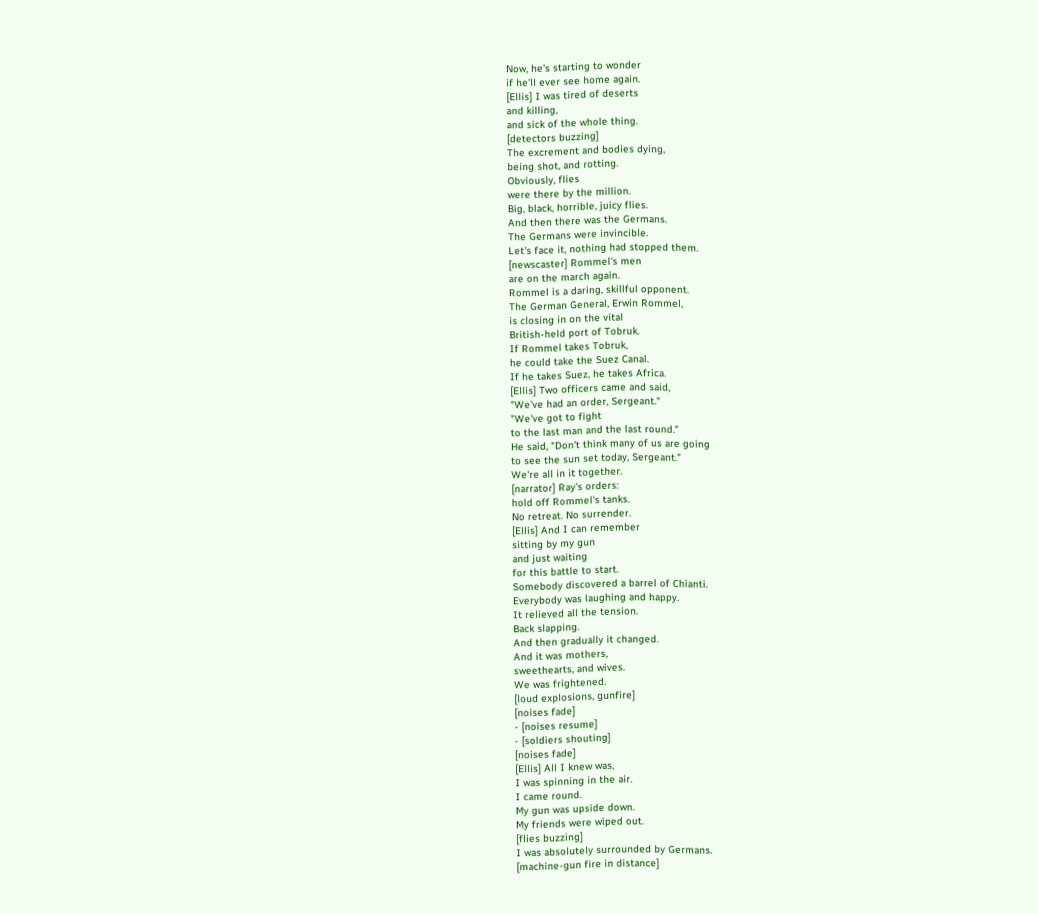Now, he's starting to wonder
if he'll ever see home again.
[Ellis] I was tired of deserts
and killing,
and sick of the whole thing.
[detectors buzzing]
The excrement and bodies dying,
being shot, and rotting.
Obviously, flies
were there by the million.
Big, black, horrible, juicy flies.
And then there was the Germans.
The Germans were invincible.
Let's face it, nothing had stopped them.
[newscaster] Rommel's men
are on the march again.
Rommel is a daring, skillful opponent.
The German General, Erwin Rommel,
is closing in on the vital
British-held port of Tobruk.
If Rommel takes Tobruk,
he could take the Suez Canal.
If he takes Suez, he takes Africa.
[Ellis] Two officers came and said,
"We've had an order, Sergeant."
"We've got to fight
to the last man and the last round."
He said, "Don't think many of us are going
to see the sun set today, Sergeant."
We're all in it together.
[narrator] Ray's orders:
hold off Rommel's tanks.
No retreat. No surrender.
[Ellis] And I can remember
sitting by my gun
and just waiting
for this battle to start.
Somebody discovered a barrel of Chianti.
Everybody was laughing and happy.
It relieved all the tension.
Back slapping.
And then gradually it changed.
And it was mothers,
sweethearts, and wives.
We was frightened.
[loud explosions, gunfire]
[noises fade]
- [noises resume]
- [soldiers shouting]
[noises fade]
[Ellis] All I knew was,
I was spinning in the air.
I came round.
My gun was upside down.
My friends were wiped out.
[flies buzzing]
I was absolutely surrounded by Germans.
[machine-gun fire in distance]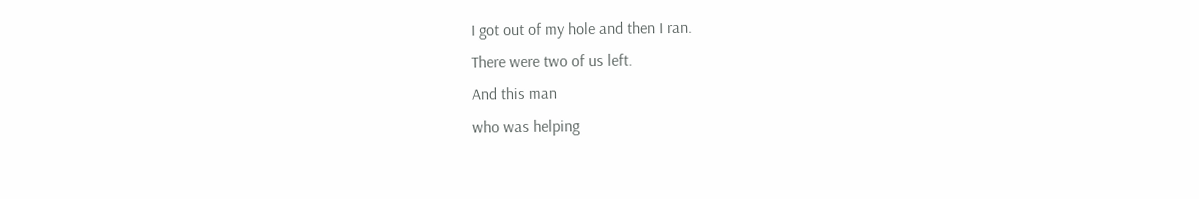I got out of my hole and then I ran.
There were two of us left.
And this man
who was helping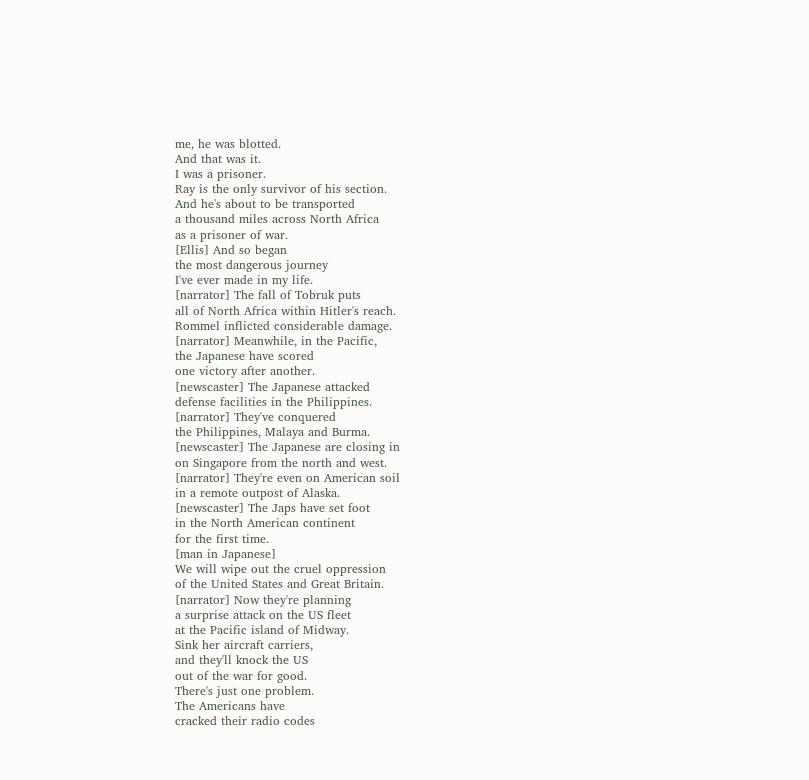me, he was blotted.
And that was it.
I was a prisoner.
Ray is the only survivor of his section.
And he's about to be transported
a thousand miles across North Africa
as a prisoner of war.
[Ellis] And so began
the most dangerous journey
I've ever made in my life.
[narrator] The fall of Tobruk puts
all of North Africa within Hitler's reach.
Rommel inflicted considerable damage.
[narrator] Meanwhile, in the Pacific,
the Japanese have scored
one victory after another.
[newscaster] The Japanese attacked
defense facilities in the Philippines.
[narrator] They've conquered
the Philippines, Malaya and Burma.
[newscaster] The Japanese are closing in
on Singapore from the north and west.
[narrator] They're even on American soil
in a remote outpost of Alaska.
[newscaster] The Japs have set foot
in the North American continent
for the first time.
[man in Japanese]
We will wipe out the cruel oppression
of the United States and Great Britain.
[narrator] Now they're planning
a surprise attack on the US fleet
at the Pacific island of Midway.
Sink her aircraft carriers,
and they'll knock the US
out of the war for good.
There's just one problem.
The Americans have
cracked their radio codes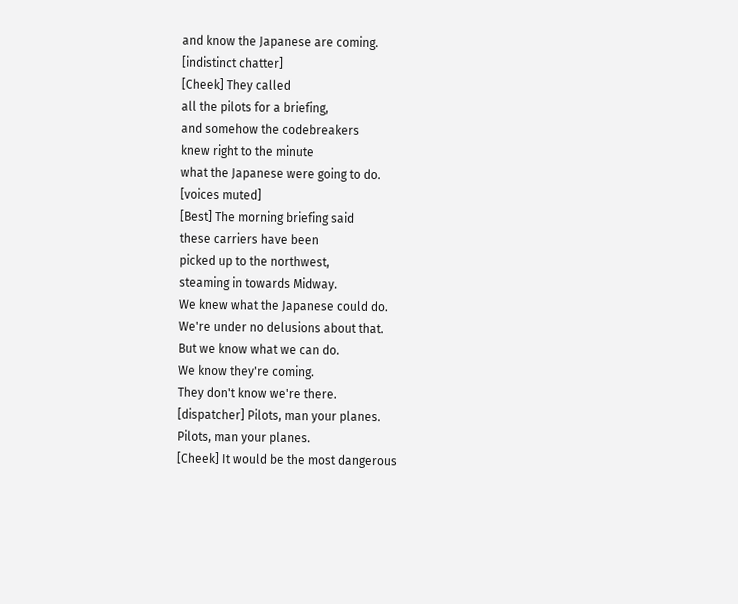and know the Japanese are coming.
[indistinct chatter]
[Cheek] They called
all the pilots for a briefing,
and somehow the codebreakers
knew right to the minute
what the Japanese were going to do.
[voices muted]
[Best] The morning briefing said
these carriers have been
picked up to the northwest,
steaming in towards Midway.
We knew what the Japanese could do.
We're under no delusions about that.
But we know what we can do.
We know they're coming.
They don't know we're there.
[dispatcher] Pilots, man your planes.
Pilots, man your planes.
[Cheek] It would be the most dangerous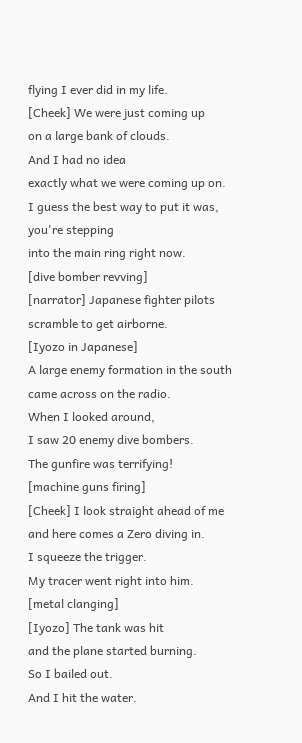flying I ever did in my life.
[Cheek] We were just coming up
on a large bank of clouds.
And I had no idea
exactly what we were coming up on.
I guess the best way to put it was,
you're stepping
into the main ring right now.
[dive bomber revving]
[narrator] Japanese fighter pilots
scramble to get airborne.
[Iyozo in Japanese]
A large enemy formation in the south
came across on the radio.
When I looked around,
I saw 20 enemy dive bombers.
The gunfire was terrifying!
[machine guns firing]
[Cheek] I look straight ahead of me
and here comes a Zero diving in.
I squeeze the trigger.
My tracer went right into him.
[metal clanging]
[Iyozo] The tank was hit
and the plane started burning.
So I bailed out.
And I hit the water.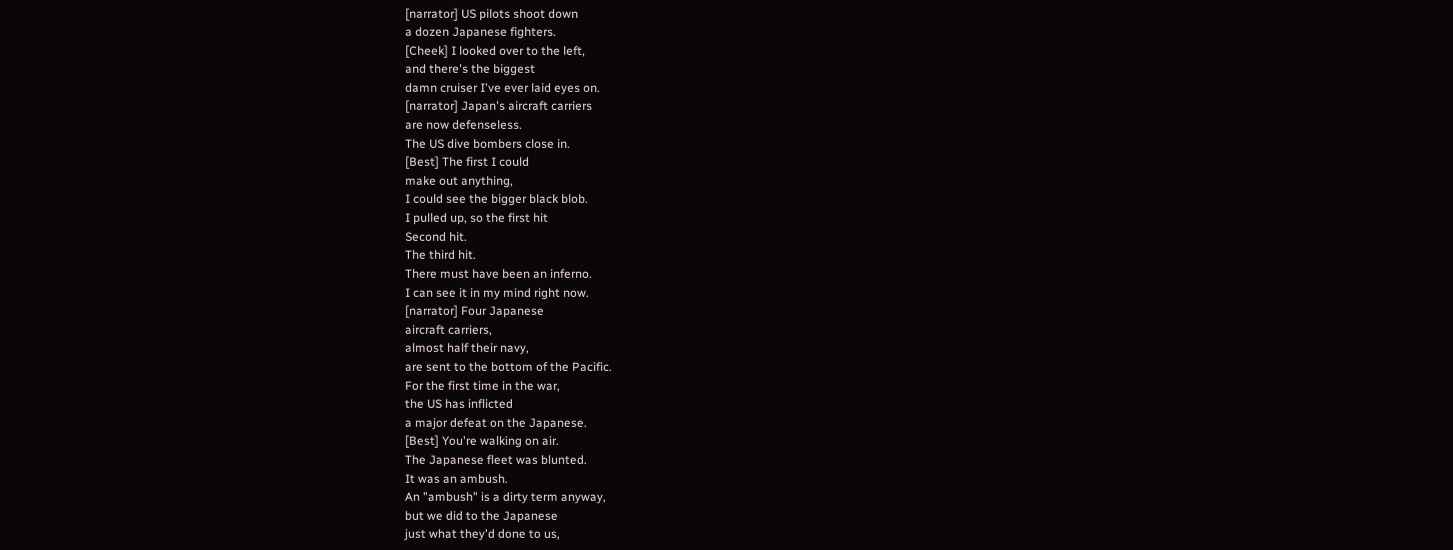[narrator] US pilots shoot down
a dozen Japanese fighters.
[Cheek] I looked over to the left,
and there's the biggest
damn cruiser I've ever laid eyes on.
[narrator] Japan's aircraft carriers
are now defenseless.
The US dive bombers close in.
[Best] The first I could
make out anything,
I could see the bigger black blob.
I pulled up, so the first hit
Second hit.
The third hit.
There must have been an inferno.
I can see it in my mind right now.
[narrator] Four Japanese
aircraft carriers,
almost half their navy,
are sent to the bottom of the Pacific.
For the first time in the war,
the US has inflicted
a major defeat on the Japanese.
[Best] You're walking on air.
The Japanese fleet was blunted.
It was an ambush.
An "ambush" is a dirty term anyway,
but we did to the Japanese
just what they'd done to us,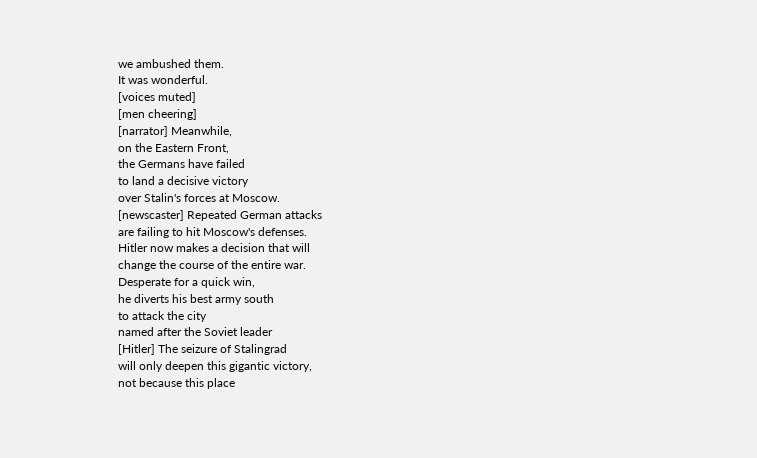we ambushed them.
It was wonderful.
[voices muted]
[men cheering]
[narrator] Meanwhile,
on the Eastern Front,
the Germans have failed
to land a decisive victory
over Stalin's forces at Moscow.
[newscaster] Repeated German attacks
are failing to hit Moscow's defenses.
Hitler now makes a decision that will
change the course of the entire war.
Desperate for a quick win,
he diverts his best army south
to attack the city
named after the Soviet leader
[Hitler] The seizure of Stalingrad
will only deepen this gigantic victory,
not because this place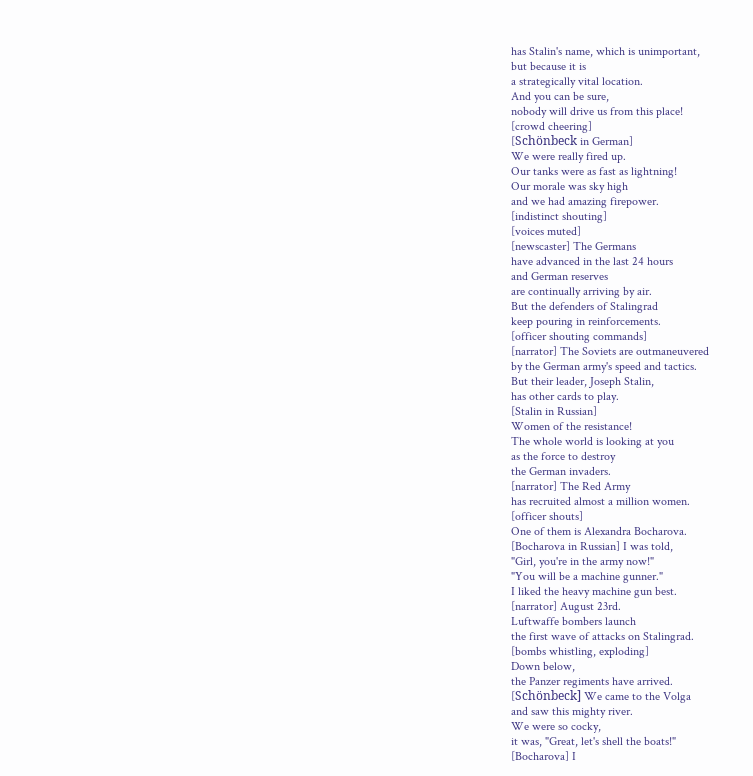has Stalin's name, which is unimportant,
but because it is
a strategically vital location.
And you can be sure,
nobody will drive us from this place!
[crowd cheering]
[Schönbeck in German]
We were really fired up.
Our tanks were as fast as lightning!
Our morale was sky high
and we had amazing firepower.
[indistinct shouting]
[voices muted]
[newscaster] The Germans
have advanced in the last 24 hours
and German reserves
are continually arriving by air.
But the defenders of Stalingrad
keep pouring in reinforcements.
[officer shouting commands]
[narrator] The Soviets are outmaneuvered
by the German army's speed and tactics.
But their leader, Joseph Stalin,
has other cards to play.
[Stalin in Russian]
Women of the resistance!
The whole world is looking at you
as the force to destroy
the German invaders.
[narrator] The Red Army
has recruited almost a million women.
[officer shouts]
One of them is Alexandra Bocharova.
[Bocharova in Russian] I was told,
"Girl, you're in the army now!"
"You will be a machine gunner."
I liked the heavy machine gun best.
[narrator] August 23rd.
Luftwaffe bombers launch
the first wave of attacks on Stalingrad.
[bombs whistling, exploding]
Down below,
the Panzer regiments have arrived.
[Schönbeck] We came to the Volga
and saw this mighty river.
We were so cocky,
it was, "Great, let's shell the boats!"
[Bocharova] I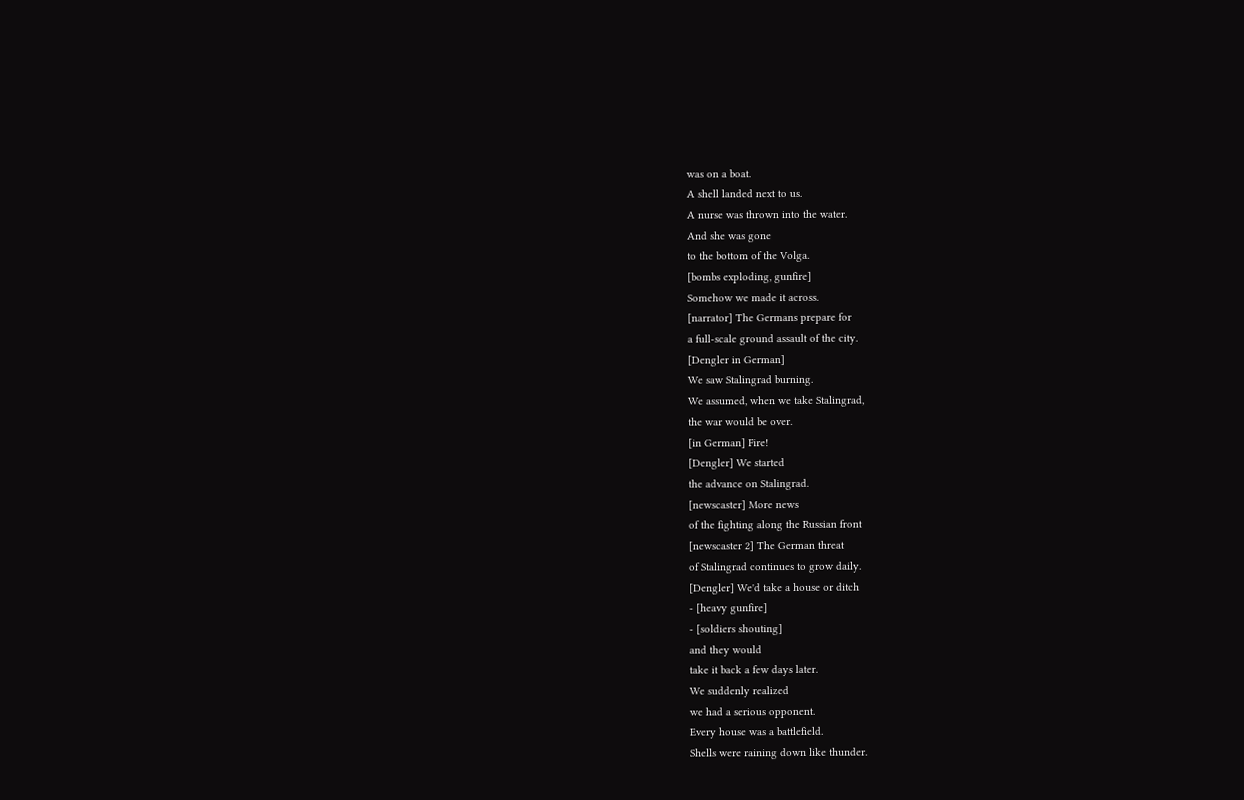was on a boat.
A shell landed next to us.
A nurse was thrown into the water.
And she was gone
to the bottom of the Volga.
[bombs exploding, gunfire]
Somehow we made it across.
[narrator] The Germans prepare for
a full-scale ground assault of the city.
[Dengler in German]
We saw Stalingrad burning.
We assumed, when we take Stalingrad,
the war would be over.
[in German] Fire!
[Dengler] We started
the advance on Stalingrad.
[newscaster] More news
of the fighting along the Russian front
[newscaster 2] The German threat
of Stalingrad continues to grow daily.
[Dengler] We'd take a house or ditch
- [heavy gunfire]
- [soldiers shouting]
and they would
take it back a few days later.
We suddenly realized
we had a serious opponent.
Every house was a battlefield.
Shells were raining down like thunder.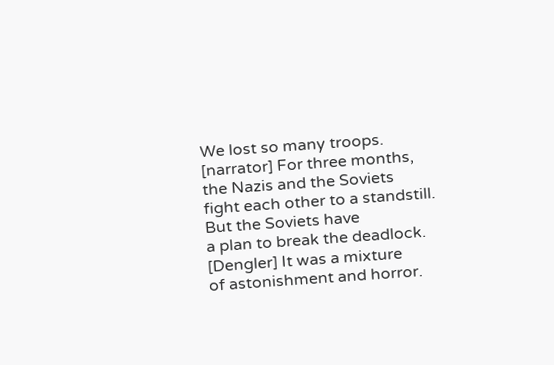We lost so many troops.
[narrator] For three months,
the Nazis and the Soviets
fight each other to a standstill.
But the Soviets have
a plan to break the deadlock.
[Dengler] It was a mixture
of astonishment and horror.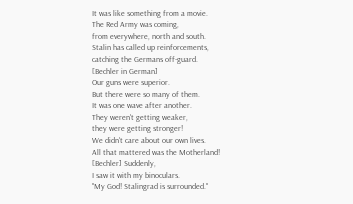It was like something from a movie.
The Red Army was coming,
from everywhere, north and south.
Stalin has called up reinforcements,
catching the Germans off-guard.
[Bechler in German]
Our guns were superior.
But there were so many of them.
It was one wave after another.
They weren't getting weaker,
they were getting stronger!
We didn't care about our own lives.
All that mattered was the Motherland!
[Bechler] Suddenly,
I saw it with my binoculars.
"My God! Stalingrad is surrounded."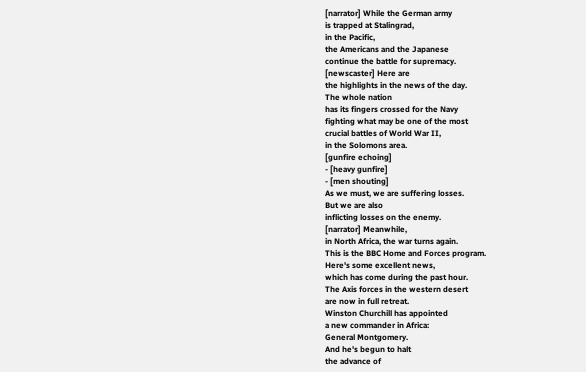[narrator] While the German army
is trapped at Stalingrad,
in the Pacific,
the Americans and the Japanese
continue the battle for supremacy.
[newscaster] Here are
the highlights in the news of the day.
The whole nation
has its fingers crossed for the Navy
fighting what may be one of the most
crucial battles of World War II,
in the Solomons area.
[gunfire echoing]
- [heavy gunfire]
- [men shouting]
As we must, we are suffering losses.
But we are also
inflicting losses on the enemy.
[narrator] Meanwhile,
in North Africa, the war turns again.
This is the BBC Home and Forces program.
Here's some excellent news,
which has come during the past hour.
The Axis forces in the western desert
are now in full retreat.
Winston Churchill has appointed
a new commander in Africa:
General Montgomery.
And he's begun to halt
the advance of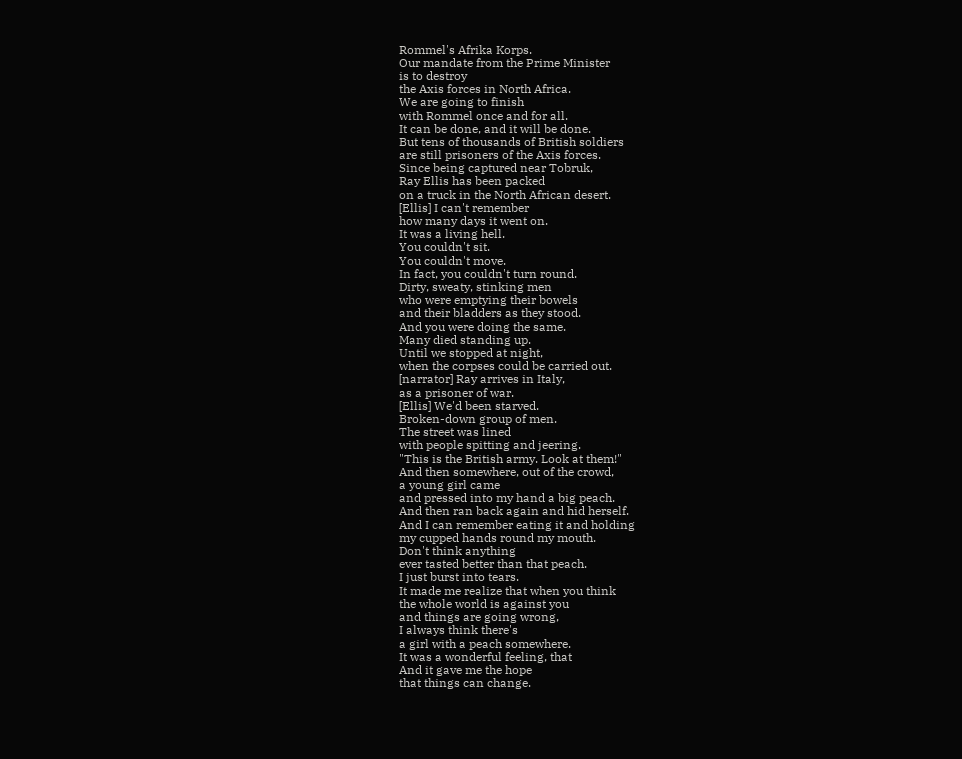Rommel's Afrika Korps.
Our mandate from the Prime Minister
is to destroy
the Axis forces in North Africa.
We are going to finish
with Rommel once and for all.
It can be done, and it will be done.
But tens of thousands of British soldiers
are still prisoners of the Axis forces.
Since being captured near Tobruk,
Ray Ellis has been packed
on a truck in the North African desert.
[Ellis] I can't remember
how many days it went on.
It was a living hell.
You couldn't sit.
You couldn't move.
In fact, you couldn't turn round.
Dirty, sweaty, stinking men
who were emptying their bowels
and their bladders as they stood.
And you were doing the same.
Many died standing up.
Until we stopped at night,
when the corpses could be carried out.
[narrator] Ray arrives in Italy,
as a prisoner of war.
[Ellis] We'd been starved.
Broken-down group of men.
The street was lined
with people spitting and jeering.
"This is the British army. Look at them!"
And then somewhere, out of the crowd,
a young girl came
and pressed into my hand a big peach.
And then ran back again and hid herself.
And I can remember eating it and holding
my cupped hands round my mouth.
Don't think anything
ever tasted better than that peach.
I just burst into tears.
It made me realize that when you think
the whole world is against you
and things are going wrong,
I always think there's
a girl with a peach somewhere.
It was a wonderful feeling, that
And it gave me the hope
that things can change.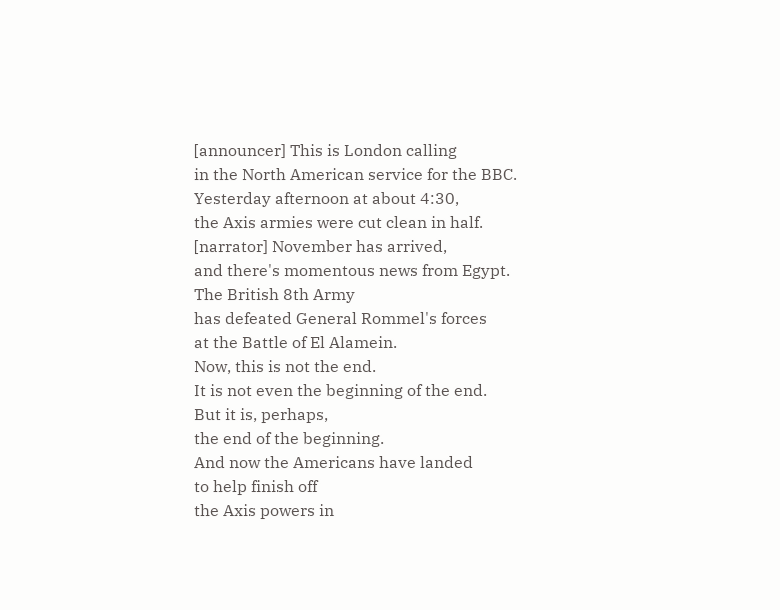[announcer] This is London calling
in the North American service for the BBC.
Yesterday afternoon at about 4:30,
the Axis armies were cut clean in half.
[narrator] November has arrived,
and there's momentous news from Egypt.
The British 8th Army
has defeated General Rommel's forces
at the Battle of El Alamein.
Now, this is not the end.
It is not even the beginning of the end.
But it is, perhaps,
the end of the beginning.
And now the Americans have landed
to help finish off
the Axis powers in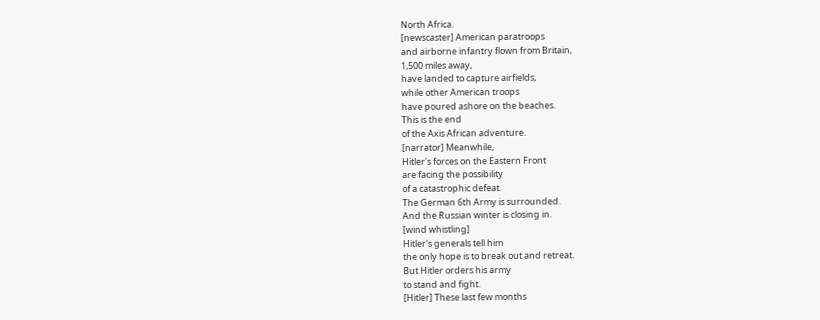North Africa.
[newscaster] American paratroops
and airborne infantry flown from Britain,
1,500 miles away,
have landed to capture airfields,
while other American troops
have poured ashore on the beaches.
This is the end
of the Axis African adventure.
[narrator] Meanwhile,
Hitler's forces on the Eastern Front
are facing the possibility
of a catastrophic defeat.
The German 6th Army is surrounded.
And the Russian winter is closing in.
[wind whistling]
Hitler's generals tell him
the only hope is to break out and retreat.
But Hitler orders his army
to stand and fight.
[Hitler] These last few months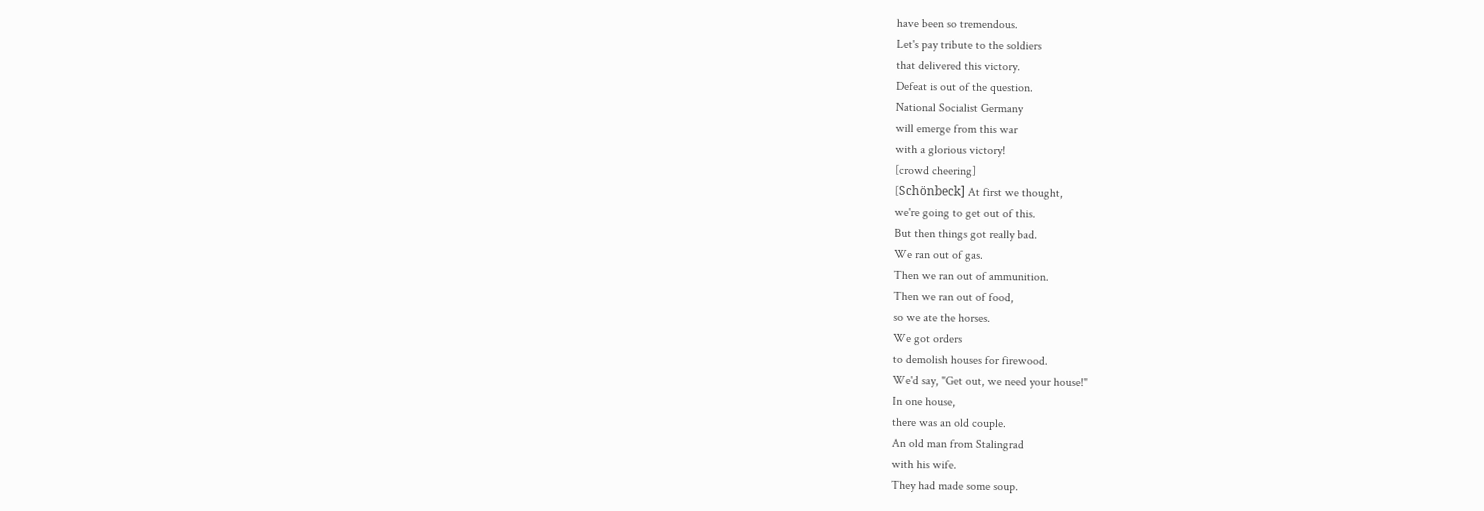have been so tremendous.
Let's pay tribute to the soldiers
that delivered this victory.
Defeat is out of the question.
National Socialist Germany
will emerge from this war
with a glorious victory!
[crowd cheering]
[Schönbeck] At first we thought,
we're going to get out of this.
But then things got really bad.
We ran out of gas.
Then we ran out of ammunition.
Then we ran out of food,
so we ate the horses.
We got orders
to demolish houses for firewood.
We'd say, "Get out, we need your house!"
In one house,
there was an old couple.
An old man from Stalingrad
with his wife.
They had made some soup.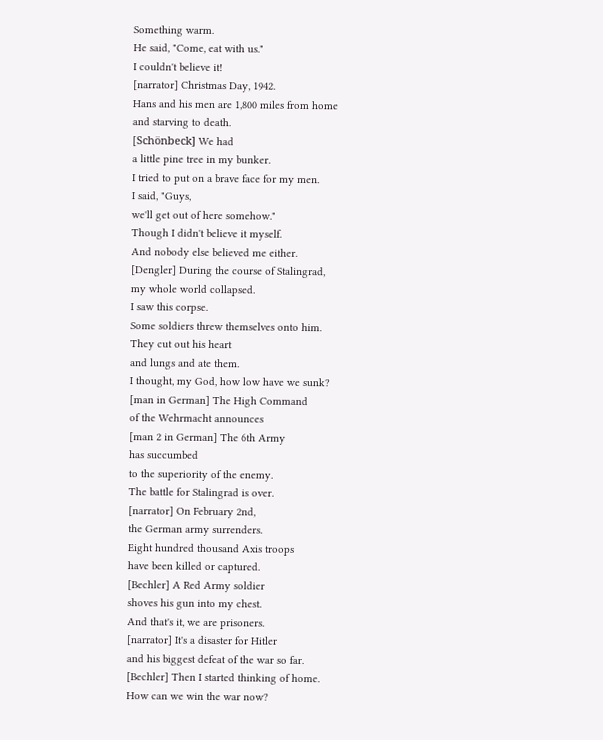Something warm.
He said, "Come, eat with us."
I couldn't believe it!
[narrator] Christmas Day, 1942.
Hans and his men are 1,800 miles from home
and starving to death.
[Schönbeck] We had
a little pine tree in my bunker.
I tried to put on a brave face for my men.
I said, "Guys,
we'll get out of here somehow."
Though I didn't believe it myself.
And nobody else believed me either.
[Dengler] During the course of Stalingrad,
my whole world collapsed.
I saw this corpse.
Some soldiers threw themselves onto him.
They cut out his heart
and lungs and ate them.
I thought, my God, how low have we sunk?
[man in German] The High Command
of the Wehrmacht announces
[man 2 in German] The 6th Army
has succumbed
to the superiority of the enemy.
The battle for Stalingrad is over.
[narrator] On February 2nd,
the German army surrenders.
Eight hundred thousand Axis troops
have been killed or captured.
[Bechler] A Red Army soldier
shoves his gun into my chest.
And that's it, we are prisoners.
[narrator] It's a disaster for Hitler
and his biggest defeat of the war so far.
[Bechler] Then I started thinking of home.
How can we win the war now?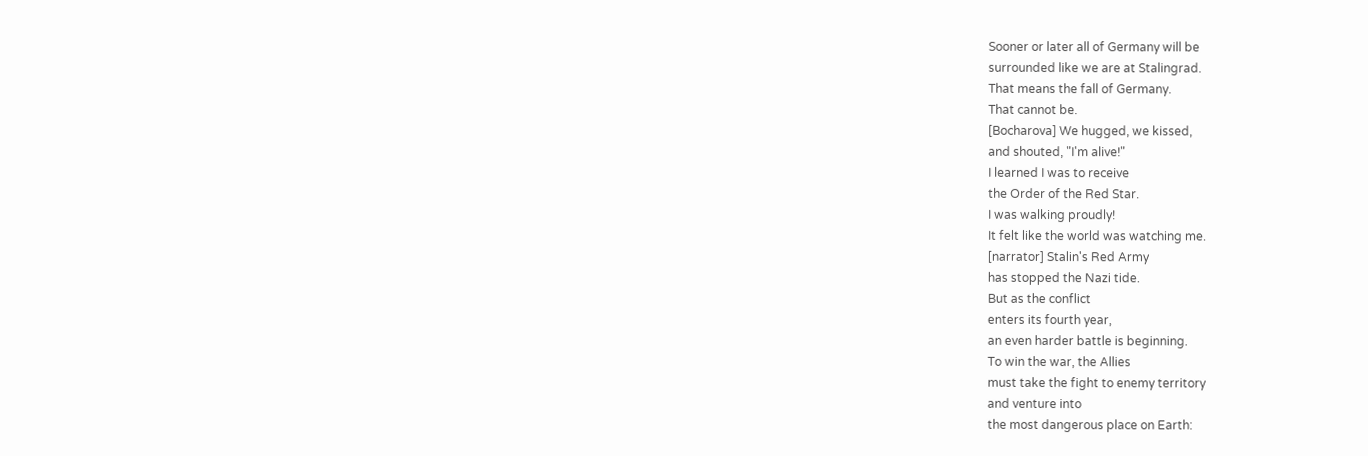Sooner or later all of Germany will be
surrounded like we are at Stalingrad.
That means the fall of Germany.
That cannot be.
[Bocharova] We hugged, we kissed,
and shouted, "I'm alive!"
I learned I was to receive
the Order of the Red Star.
I was walking proudly!
It felt like the world was watching me.
[narrator] Stalin's Red Army
has stopped the Nazi tide.
But as the conflict
enters its fourth year,
an even harder battle is beginning.
To win the war, the Allies
must take the fight to enemy territory
and venture into
the most dangerous place on Earth: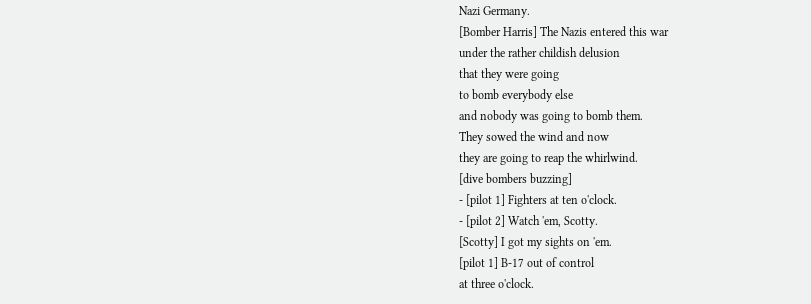Nazi Germany.
[Bomber Harris] The Nazis entered this war
under the rather childish delusion
that they were going
to bomb everybody else
and nobody was going to bomb them.
They sowed the wind and now
they are going to reap the whirlwind.
[dive bombers buzzing]
- [pilot 1] Fighters at ten o'clock.
- [pilot 2] Watch 'em, Scotty.
[Scotty] I got my sights on 'em.
[pilot 1] B-17 out of control
at three o'clock.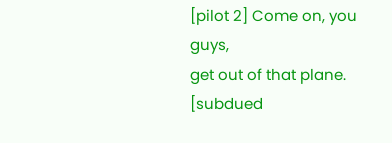[pilot 2] Come on, you guys,
get out of that plane.
[subdued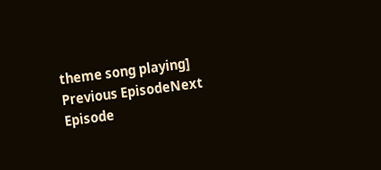theme song playing]
Previous EpisodeNext Episode